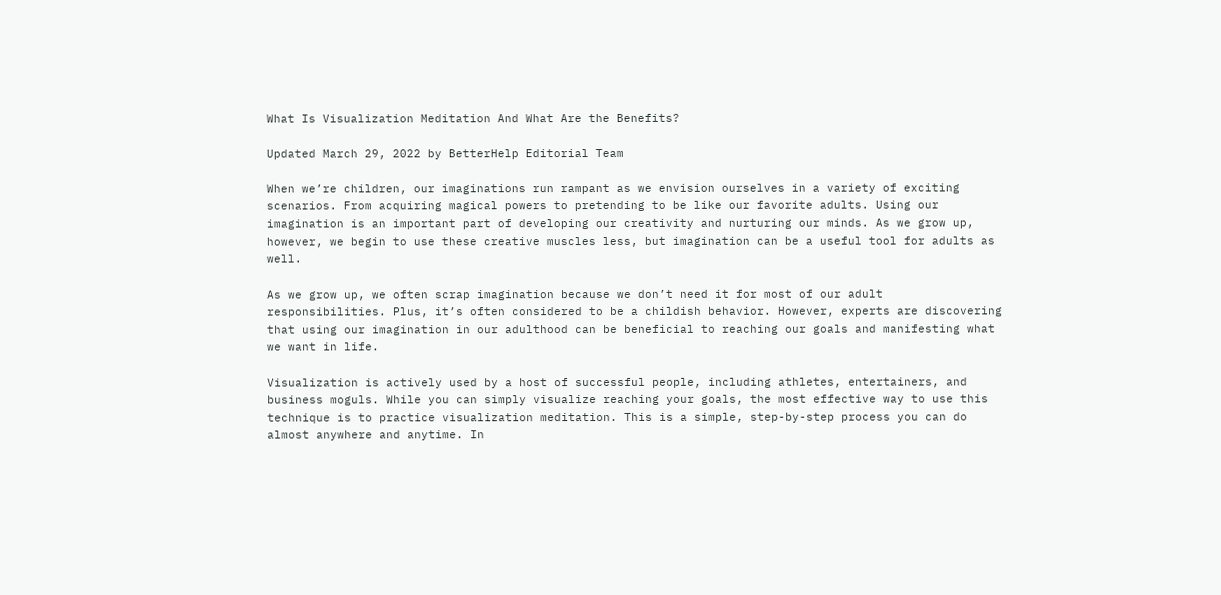What Is Visualization Meditation And What Are the Benefits?

Updated March 29, 2022 by BetterHelp Editorial Team

When we’re children, our imaginations run rampant as we envision ourselves in a variety of exciting scenarios. From acquiring magical powers to pretending to be like our favorite adults. Using our imagination is an important part of developing our creativity and nurturing our minds. As we grow up, however, we begin to use these creative muscles less, but imagination can be a useful tool for adults as well.

As we grow up, we often scrap imagination because we don’t need it for most of our adult responsibilities. Plus, it’s often considered to be a childish behavior. However, experts are discovering that using our imagination in our adulthood can be beneficial to reaching our goals and manifesting what we want in life.

Visualization is actively used by a host of successful people, including athletes, entertainers, and business moguls. While you can simply visualize reaching your goals, the most effective way to use this technique is to practice visualization meditation. This is a simple, step-by-step process you can do almost anywhere and anytime. In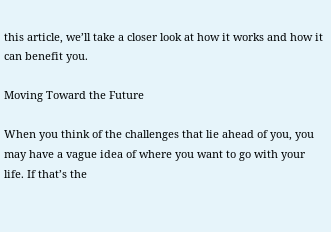this article, we’ll take a closer look at how it works and how it can benefit you.

Moving Toward the Future

When you think of the challenges that lie ahead of you, you may have a vague idea of where you want to go with your life. If that’s the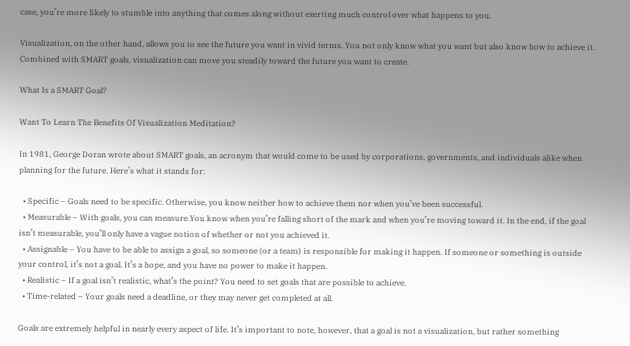case, you’re more likely to stumble into anything that comes along without exerting much control over what happens to you.

Visualization, on the other hand, allows you to see the future you want in vivid terms. You not only know what you want but also know how to achieve it. Combined with SMART goals, visualization can move you steadily toward the future you want to create.

What Is a SMART Goal?

Want To Learn The Benefits Of Visualization Meditation?

In 1981, George Doran wrote about SMART goals, an acronym that would come to be used by corporations, governments, and individuals alike when planning for the future. Here’s what it stands for:

  • Specific – Goals need to be specific. Otherwise, you know neither how to achieve them nor when you’ve been successful.
  • Measurable – With goals, you can measure.You know when you’re falling short of the mark and when you’re moving toward it. In the end, if the goal isn’t measurable, you’ll only have a vague notion of whether or not you achieved it.
  • Assignable – You have to be able to assign a goal, so someone (or a team) is responsible for making it happen. If someone or something is outside your control, it’s not a goal. It’s a hope, and you have no power to make it happen.
  • Realistic – If a goal isn’t realistic, what’s the point? You need to set goals that are possible to achieve.
  • Time-related – Your goals need a deadline, or they may never get completed at all.

Goals are extremely helpful in nearly every aspect of life. It’s important to note, however, that a goal is not a visualization, but rather something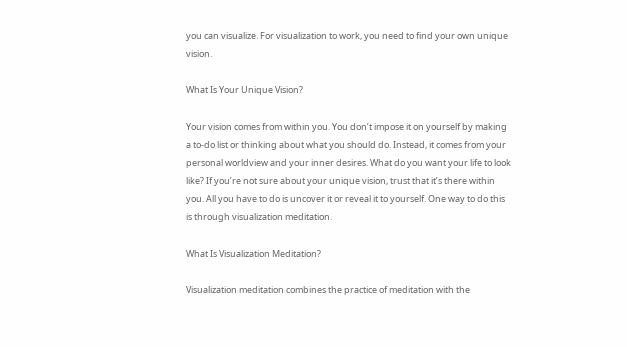you can visualize. For visualization to work, you need to find your own unique vision.

What Is Your Unique Vision?

Your vision comes from within you. You don’t impose it on yourself by making a to-do list or thinking about what you should do. Instead, it comes from your personal worldview and your inner desires. What do you want your life to look like? If you’re not sure about your unique vision, trust that it’s there within you. All you have to do is uncover it or reveal it to yourself. One way to do this is through visualization meditation.

What Is Visualization Meditation?

Visualization meditation combines the practice of meditation with the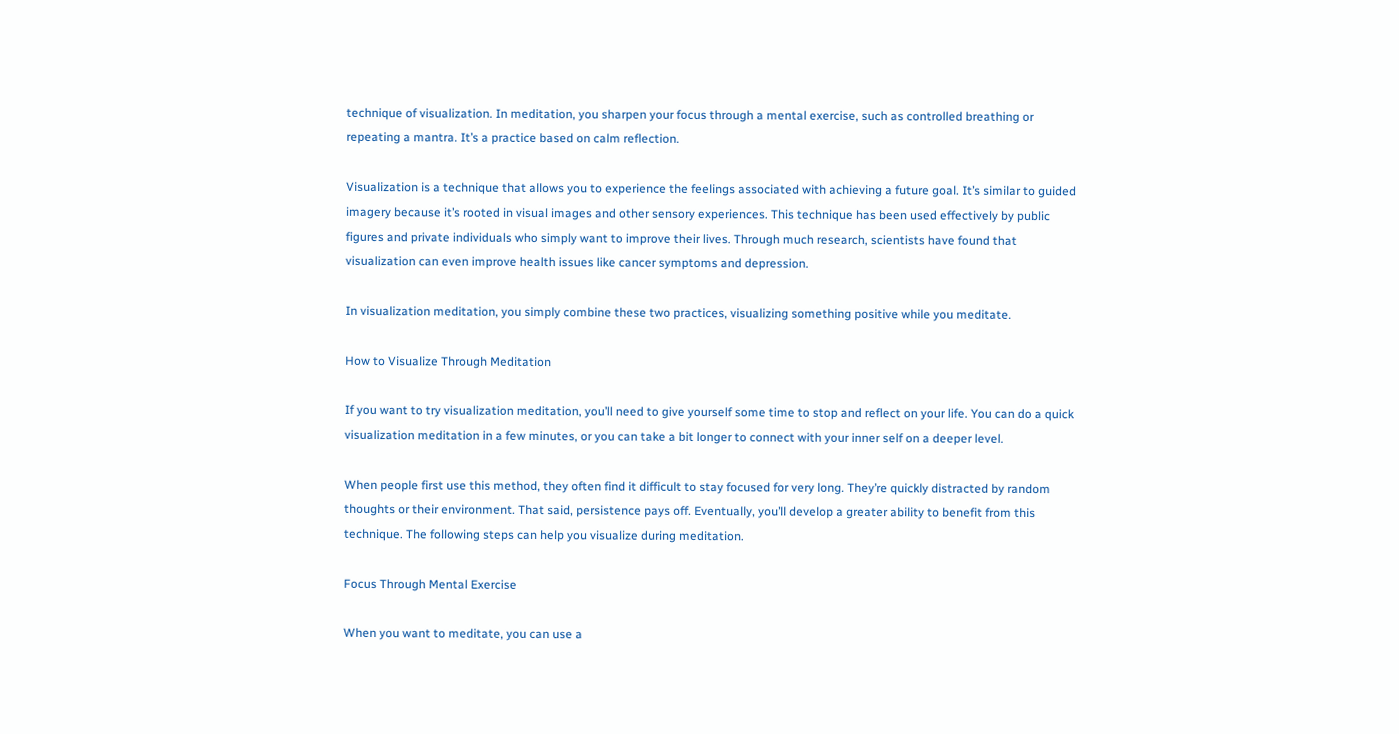technique of visualization. In meditation, you sharpen your focus through a mental exercise, such as controlled breathing or repeating a mantra. It’s a practice based on calm reflection.

Visualization is a technique that allows you to experience the feelings associated with achieving a future goal. It’s similar to guided imagery because it’s rooted in visual images and other sensory experiences. This technique has been used effectively by public figures and private individuals who simply want to improve their lives. Through much research, scientists have found that visualization can even improve health issues like cancer symptoms and depression.

In visualization meditation, you simply combine these two practices, visualizing something positive while you meditate.

How to Visualize Through Meditation

If you want to try visualization meditation, you’ll need to give yourself some time to stop and reflect on your life. You can do a quick visualization meditation in a few minutes, or you can take a bit longer to connect with your inner self on a deeper level.

When people first use this method, they often find it difficult to stay focused for very long. They’re quickly distracted by random thoughts or their environment. That said, persistence pays off. Eventually, you’ll develop a greater ability to benefit from this technique. The following steps can help you visualize during meditation.

Focus Through Mental Exercise

When you want to meditate, you can use a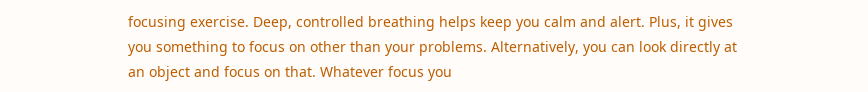focusing exercise. Deep, controlled breathing helps keep you calm and alert. Plus, it gives you something to focus on other than your problems. Alternatively, you can look directly at an object and focus on that. Whatever focus you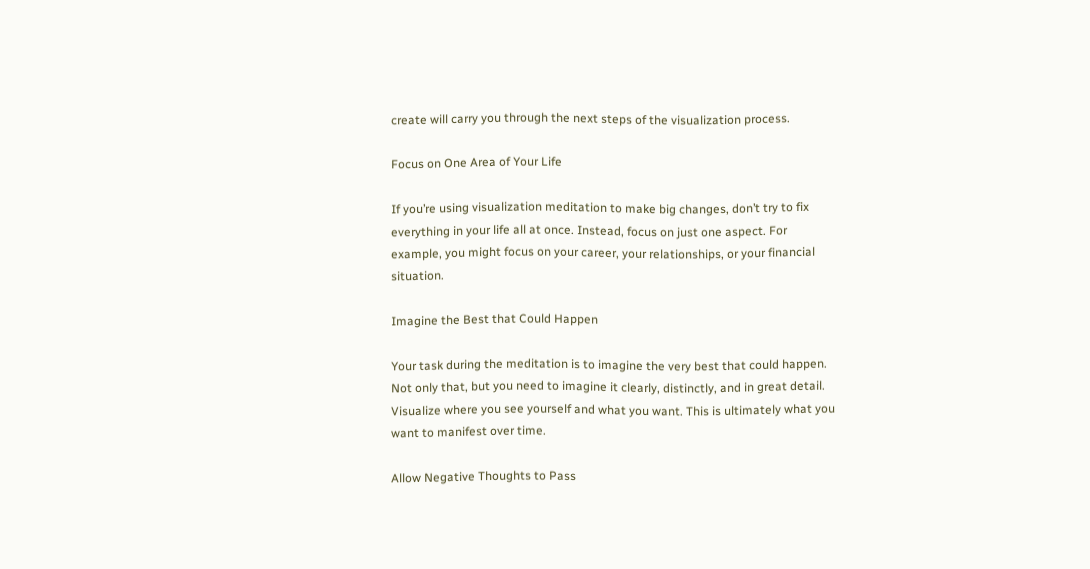create will carry you through the next steps of the visualization process.

Focus on One Area of Your Life

If you’re using visualization meditation to make big changes, don’t try to fix everything in your life all at once. Instead, focus on just one aspect. For example, you might focus on your career, your relationships, or your financial situation.

Imagine the Best that Could Happen

Your task during the meditation is to imagine the very best that could happen. Not only that, but you need to imagine it clearly, distinctly, and in great detail. Visualize where you see yourself and what you want. This is ultimately what you want to manifest over time.

Allow Negative Thoughts to Pass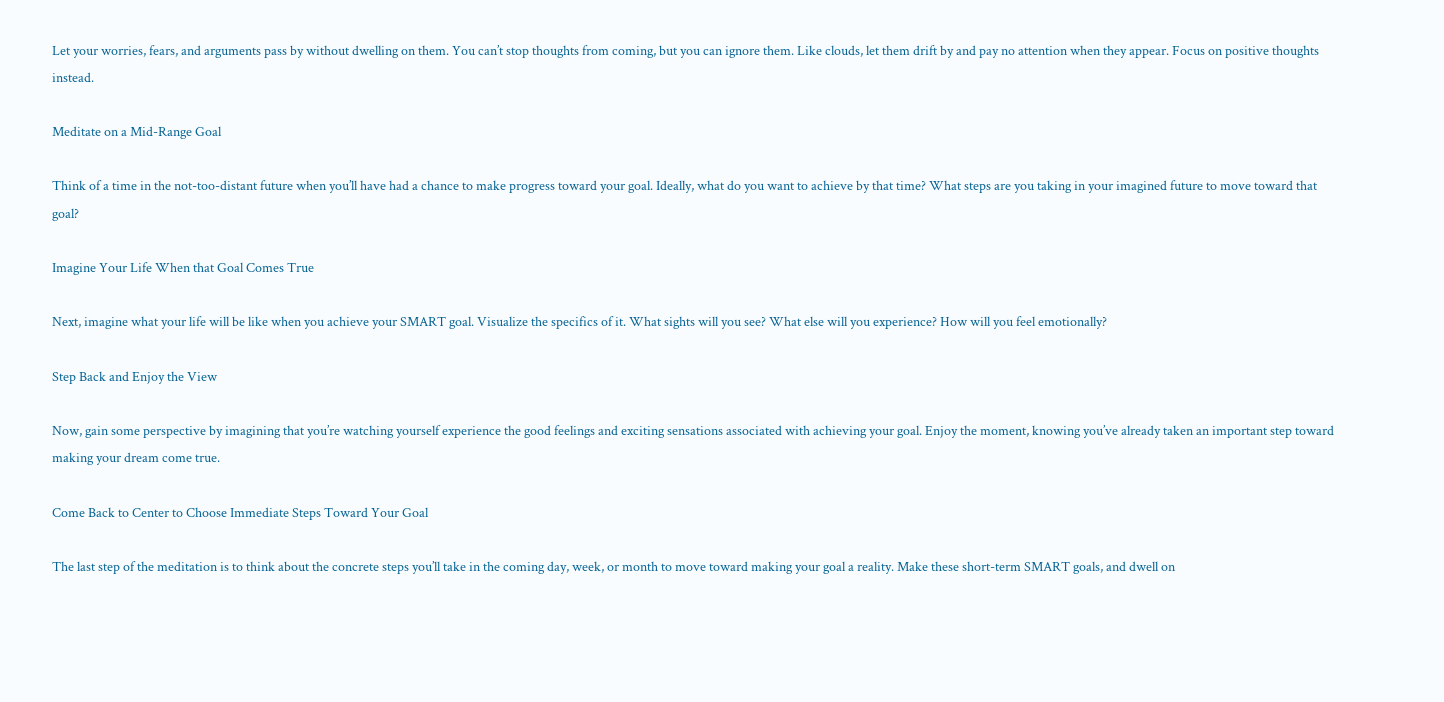Let your worries, fears, and arguments pass by without dwelling on them. You can’t stop thoughts from coming, but you can ignore them. Like clouds, let them drift by and pay no attention when they appear. Focus on positive thoughts instead.

Meditate on a Mid-Range Goal

Think of a time in the not-too-distant future when you’ll have had a chance to make progress toward your goal. Ideally, what do you want to achieve by that time? What steps are you taking in your imagined future to move toward that goal?

Imagine Your Life When that Goal Comes True

Next, imagine what your life will be like when you achieve your SMART goal. Visualize the specifics of it. What sights will you see? What else will you experience? How will you feel emotionally?

Step Back and Enjoy the View

Now, gain some perspective by imagining that you’re watching yourself experience the good feelings and exciting sensations associated with achieving your goal. Enjoy the moment, knowing you’ve already taken an important step toward making your dream come true.

Come Back to Center to Choose Immediate Steps Toward Your Goal

The last step of the meditation is to think about the concrete steps you’ll take in the coming day, week, or month to move toward making your goal a reality. Make these short-term SMART goals, and dwell on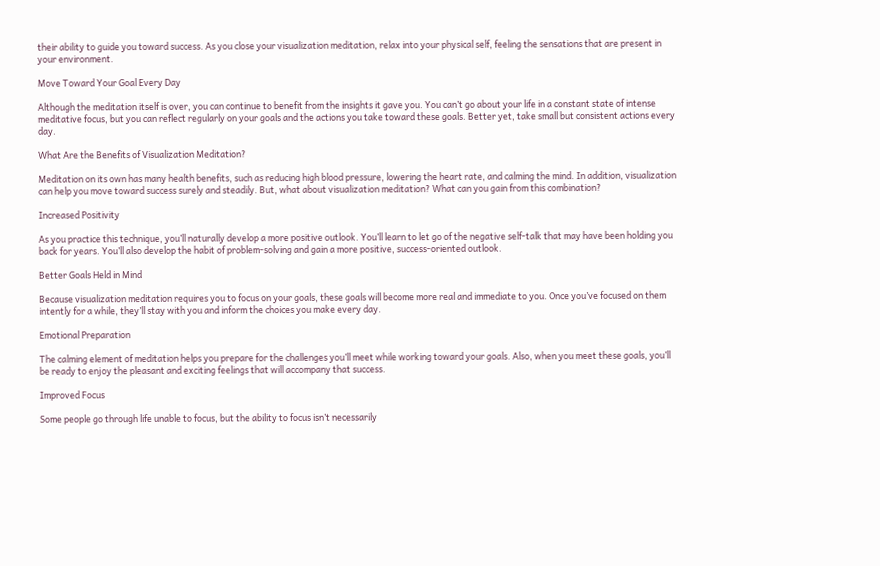their ability to guide you toward success. As you close your visualization meditation, relax into your physical self, feeling the sensations that are present in your environment.

Move Toward Your Goal Every Day

Although the meditation itself is over, you can continue to benefit from the insights it gave you. You can’t go about your life in a constant state of intense meditative focus, but you can reflect regularly on your goals and the actions you take toward these goals. Better yet, take small but consistent actions every day.

What Are the Benefits of Visualization Meditation?

Meditation on its own has many health benefits, such as reducing high blood pressure, lowering the heart rate, and calming the mind. In addition, visualization can help you move toward success surely and steadily. But, what about visualization meditation? What can you gain from this combination?

Increased Positivity

As you practice this technique, you’ll naturally develop a more positive outlook. You’ll learn to let go of the negative self-talk that may have been holding you back for years. You’ll also develop the habit of problem-solving and gain a more positive, success-oriented outlook.

Better Goals Held in Mind

Because visualization meditation requires you to focus on your goals, these goals will become more real and immediate to you. Once you’ve focused on them intently for a while, they’ll stay with you and inform the choices you make every day.

Emotional Preparation

The calming element of meditation helps you prepare for the challenges you’ll meet while working toward your goals. Also, when you meet these goals, you’ll be ready to enjoy the pleasant and exciting feelings that will accompany that success.

Improved Focus

Some people go through life unable to focus, but the ability to focus isn’t necessarily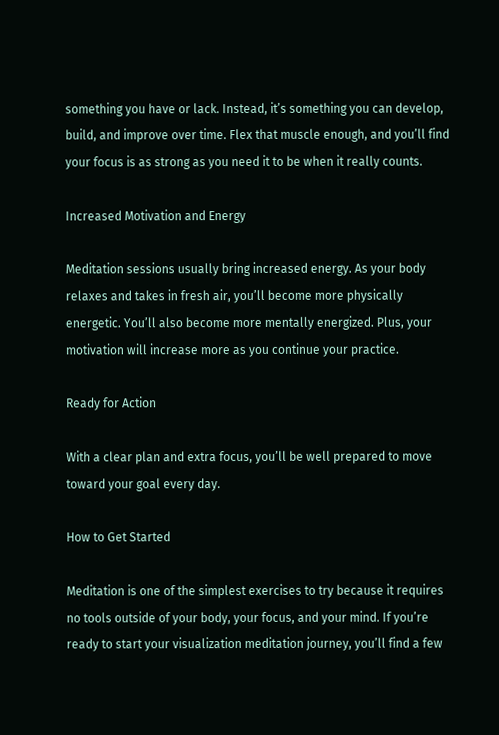something you have or lack. Instead, it’s something you can develop, build, and improve over time. Flex that muscle enough, and you’ll find your focus is as strong as you need it to be when it really counts.

Increased Motivation and Energy

Meditation sessions usually bring increased energy. As your body relaxes and takes in fresh air, you’ll become more physically energetic. You’ll also become more mentally energized. Plus, your motivation will increase more as you continue your practice.

Ready for Action

With a clear plan and extra focus, you’ll be well prepared to move toward your goal every day.

How to Get Started

Meditation is one of the simplest exercises to try because it requires no tools outside of your body, your focus, and your mind. If you’re ready to start your visualization meditation journey, you’ll find a few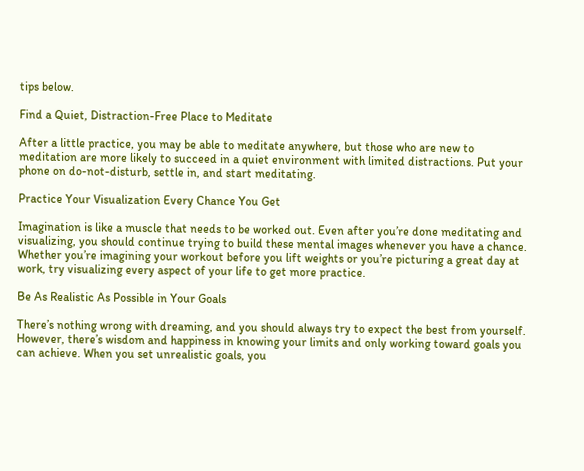tips below.

Find a Quiet, Distraction-Free Place to Meditate

After a little practice, you may be able to meditate anywhere, but those who are new to meditation are more likely to succeed in a quiet environment with limited distractions. Put your phone on do-not-disturb, settle in, and start meditating.

Practice Your Visualization Every Chance You Get

Imagination is like a muscle that needs to be worked out. Even after you’re done meditating and visualizing, you should continue trying to build these mental images whenever you have a chance. Whether you’re imagining your workout before you lift weights or you’re picturing a great day at work, try visualizing every aspect of your life to get more practice.

Be As Realistic As Possible in Your Goals

There’s nothing wrong with dreaming, and you should always try to expect the best from yourself. However, there’s wisdom and happiness in knowing your limits and only working toward goals you can achieve. When you set unrealistic goals, you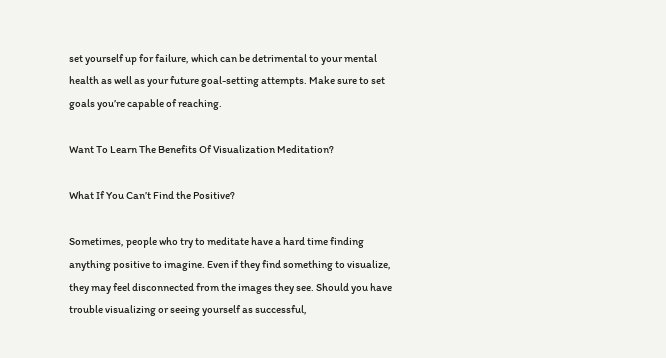set yourself up for failure, which can be detrimental to your mental health as well as your future goal-setting attempts. Make sure to set goals you’re capable of reaching.

Want To Learn The Benefits Of Visualization Meditation?

What If You Can’t Find the Positive?

Sometimes, people who try to meditate have a hard time finding anything positive to imagine. Even if they find something to visualize, they may feel disconnected from the images they see. Should you have trouble visualizing or seeing yourself as successful,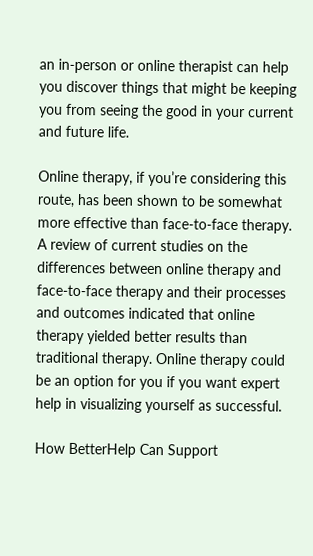an in-person or online therapist can help you discover things that might be keeping you from seeing the good in your current and future life.

Online therapy, if you’re considering this route, has been shown to be somewhat more effective than face-to-face therapy. A review of current studies on the differences between online therapy and face-to-face therapy and their processes and outcomes indicated that online therapy yielded better results than traditional therapy. Online therapy could be an option for you if you want expert help in visualizing yourself as successful.

How BetterHelp Can Support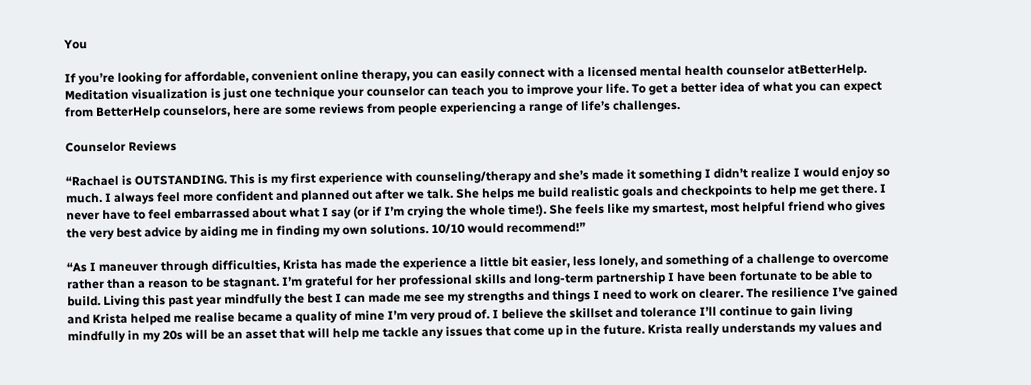You

If you’re looking for affordable, convenient online therapy, you can easily connect with a licensed mental health counselor atBetterHelp. Meditation visualization is just one technique your counselor can teach you to improve your life. To get a better idea of what you can expect from BetterHelp counselors, here are some reviews from people experiencing a range of life’s challenges.

Counselor Reviews

“Rachael is OUTSTANDING. This is my first experience with counseling/therapy and she’s made it something I didn’t realize I would enjoy so much. I always feel more confident and planned out after we talk. She helps me build realistic goals and checkpoints to help me get there. I never have to feel embarrassed about what I say (or if I’m crying the whole time!). She feels like my smartest, most helpful friend who gives the very best advice by aiding me in finding my own solutions. 10/10 would recommend!”

“As I maneuver through difficulties, Krista has made the experience a little bit easier, less lonely, and something of a challenge to overcome rather than a reason to be stagnant. I’m grateful for her professional skills and long-term partnership I have been fortunate to be able to build. Living this past year mindfully the best I can made me see my strengths and things I need to work on clearer. The resilience I’ve gained and Krista helped me realise became a quality of mine I’m very proud of. I believe the skillset and tolerance I’ll continue to gain living mindfully in my 20s will be an asset that will help me tackle any issues that come up in the future. Krista really understands my values and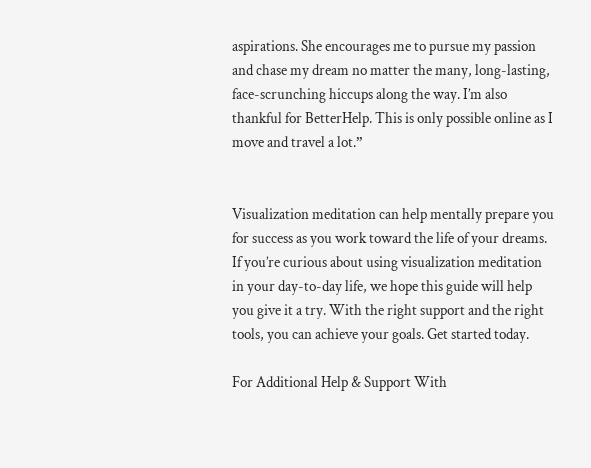aspirations. She encourages me to pursue my passion and chase my dream no matter the many, long-lasting, face-scrunching hiccups along the way. I’m also thankful for BetterHelp. This is only possible online as I move and travel a lot.”


Visualization meditation can help mentally prepare you for success as you work toward the life of your dreams. If you’re curious about using visualization meditation in your day-to-day life, we hope this guide will help you give it a try. With the right support and the right tools, you can achieve your goals. Get started today.

For Additional Help & Support With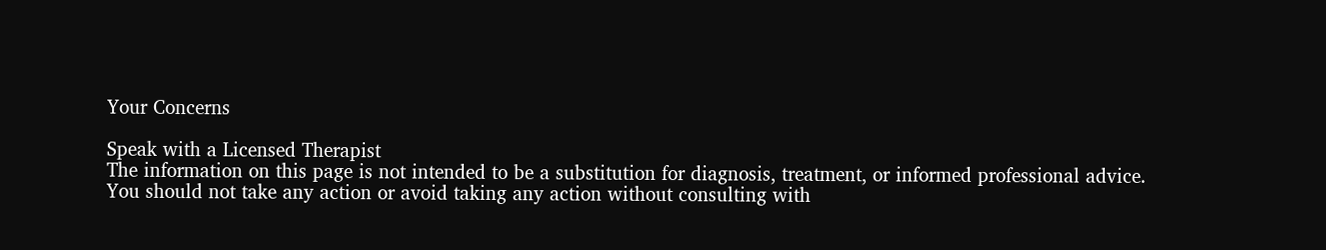Your Concerns

Speak with a Licensed Therapist
The information on this page is not intended to be a substitution for diagnosis, treatment, or informed professional advice. You should not take any action or avoid taking any action without consulting with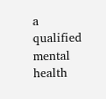a qualified mental health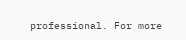professional. For more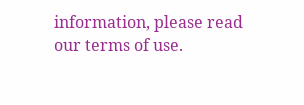information, please read our terms of use.